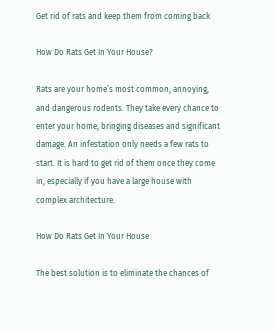Get rid of rats and keep them from coming back

How Do Rats Get In Your House?

Rats are your home’s most common, annoying, and dangerous rodents. They take every chance to enter your home, bringing diseases and significant damage. An infestation only needs a few rats to start. It is hard to get rid of them once they come in, especially if you have a large house with complex architecture.

How Do Rats Get In Your House

The best solution is to eliminate the chances of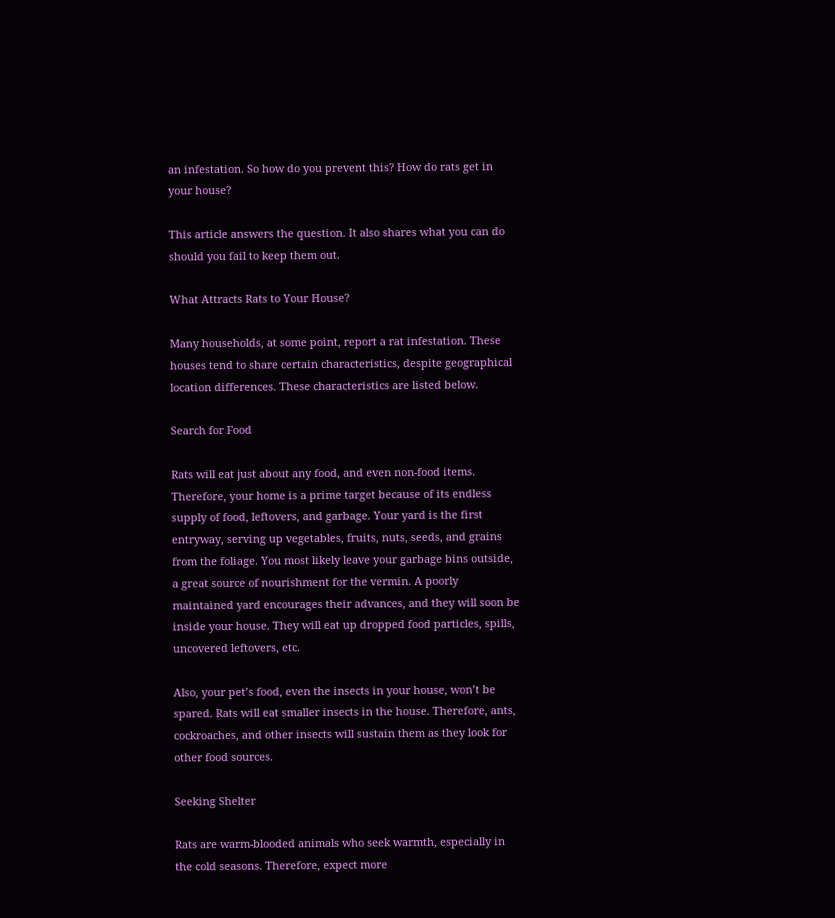an infestation. So how do you prevent this? How do rats get in your house?

This article answers the question. It also shares what you can do should you fail to keep them out.

What Attracts Rats to Your House?

Many households, at some point, report a rat infestation. These houses tend to share certain characteristics, despite geographical location differences. These characteristics are listed below.

Search for Food

Rats will eat just about any food, and even non-food items. Therefore, your home is a prime target because of its endless supply of food, leftovers, and garbage. Your yard is the first entryway, serving up vegetables, fruits, nuts, seeds, and grains from the foliage. You most likely leave your garbage bins outside, a great source of nourishment for the vermin. A poorly maintained yard encourages their advances, and they will soon be inside your house. They will eat up dropped food particles, spills, uncovered leftovers, etc.

Also, your pet’s food, even the insects in your house, won’t be spared. Rats will eat smaller insects in the house. Therefore, ants, cockroaches, and other insects will sustain them as they look for other food sources.

Seeking Shelter

Rats are warm-blooded animals who seek warmth, especially in the cold seasons. Therefore, expect more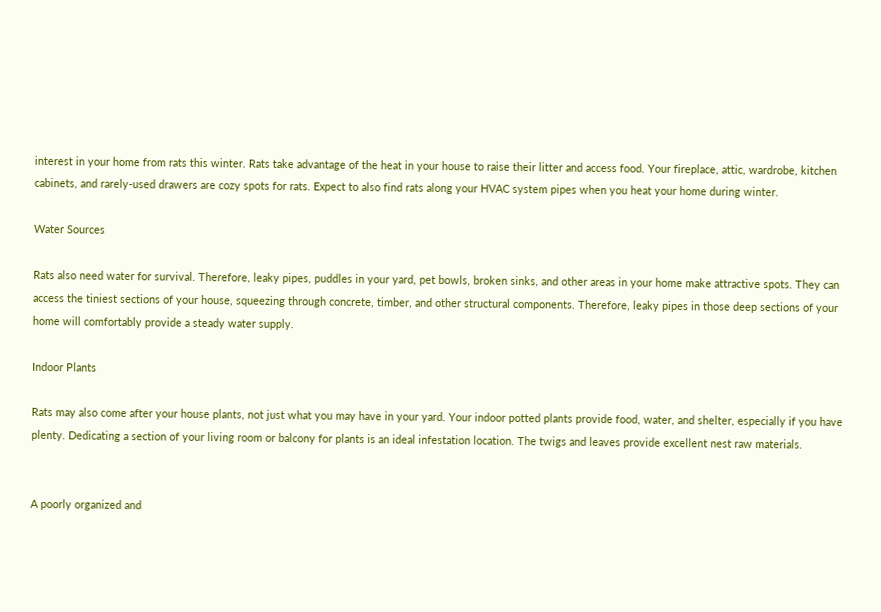interest in your home from rats this winter. Rats take advantage of the heat in your house to raise their litter and access food. Your fireplace, attic, wardrobe, kitchen cabinets, and rarely-used drawers are cozy spots for rats. Expect to also find rats along your HVAC system pipes when you heat your home during winter.

Water Sources

Rats also need water for survival. Therefore, leaky pipes, puddles in your yard, pet bowls, broken sinks, and other areas in your home make attractive spots. They can access the tiniest sections of your house, squeezing through concrete, timber, and other structural components. Therefore, leaky pipes in those deep sections of your home will comfortably provide a steady water supply.

Indoor Plants

Rats may also come after your house plants, not just what you may have in your yard. Your indoor potted plants provide food, water, and shelter, especially if you have plenty. Dedicating a section of your living room or balcony for plants is an ideal infestation location. The twigs and leaves provide excellent nest raw materials.


A poorly organized and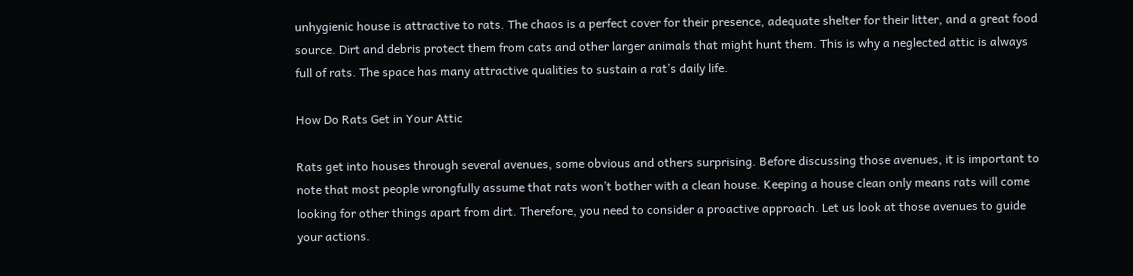unhygienic house is attractive to rats. The chaos is a perfect cover for their presence, adequate shelter for their litter, and a great food source. Dirt and debris protect them from cats and other larger animals that might hunt them. This is why a neglected attic is always full of rats. The space has many attractive qualities to sustain a rat’s daily life.

How Do Rats Get in Your Attic

Rats get into houses through several avenues, some obvious and others surprising. Before discussing those avenues, it is important to note that most people wrongfully assume that rats won’t bother with a clean house. Keeping a house clean only means rats will come looking for other things apart from dirt. Therefore, you need to consider a proactive approach. Let us look at those avenues to guide your actions.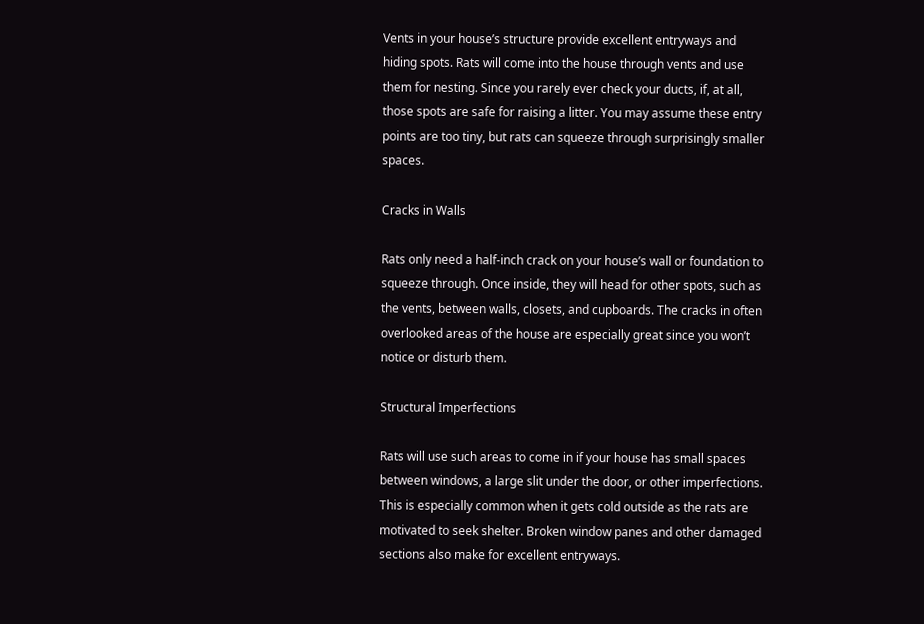Vents in your house’s structure provide excellent entryways and hiding spots. Rats will come into the house through vents and use them for nesting. Since you rarely ever check your ducts, if, at all, those spots are safe for raising a litter. You may assume these entry points are too tiny, but rats can squeeze through surprisingly smaller spaces.

Cracks in Walls

Rats only need a half-inch crack on your house’s wall or foundation to squeeze through. Once inside, they will head for other spots, such as the vents, between walls, closets, and cupboards. The cracks in often overlooked areas of the house are especially great since you won’t notice or disturb them.

Structural Imperfections

Rats will use such areas to come in if your house has small spaces between windows, a large slit under the door, or other imperfections. This is especially common when it gets cold outside as the rats are motivated to seek shelter. Broken window panes and other damaged sections also make for excellent entryways.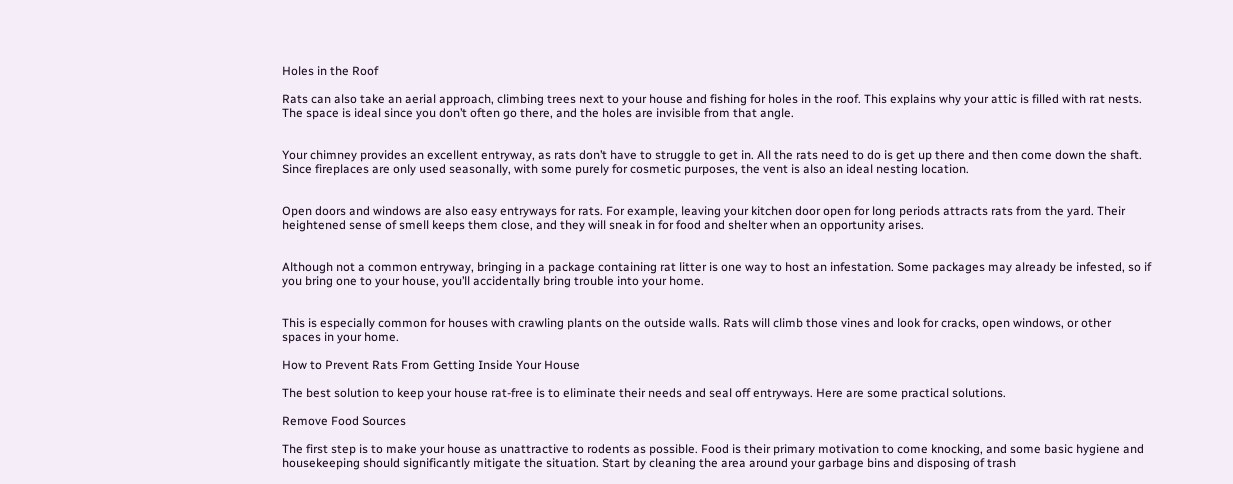Holes in the Roof

Rats can also take an aerial approach, climbing trees next to your house and fishing for holes in the roof. This explains why your attic is filled with rat nests. The space is ideal since you don’t often go there, and the holes are invisible from that angle.


Your chimney provides an excellent entryway, as rats don’t have to struggle to get in. All the rats need to do is get up there and then come down the shaft. Since fireplaces are only used seasonally, with some purely for cosmetic purposes, the vent is also an ideal nesting location.


Open doors and windows are also easy entryways for rats. For example, leaving your kitchen door open for long periods attracts rats from the yard. Their heightened sense of smell keeps them close, and they will sneak in for food and shelter when an opportunity arises.


Although not a common entryway, bringing in a package containing rat litter is one way to host an infestation. Some packages may already be infested, so if you bring one to your house, you’ll accidentally bring trouble into your home.


This is especially common for houses with crawling plants on the outside walls. Rats will climb those vines and look for cracks, open windows, or other spaces in your home.

How to Prevent Rats From Getting Inside Your House

The best solution to keep your house rat-free is to eliminate their needs and seal off entryways. Here are some practical solutions.

Remove Food Sources

The first step is to make your house as unattractive to rodents as possible. Food is their primary motivation to come knocking, and some basic hygiene and housekeeping should significantly mitigate the situation. Start by cleaning the area around your garbage bins and disposing of trash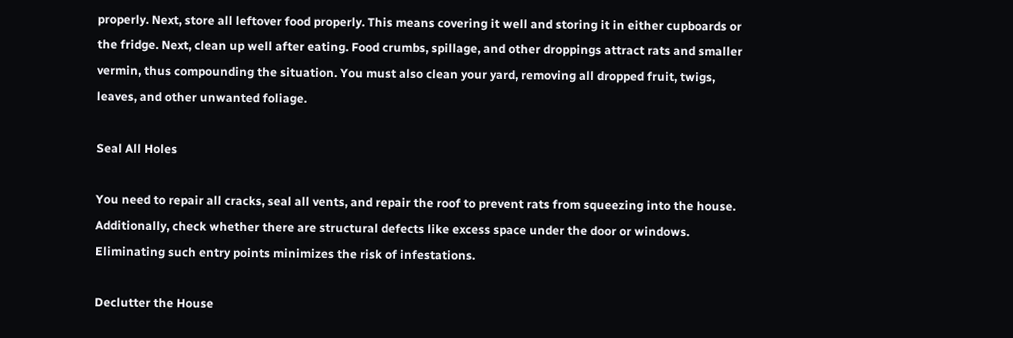properly. Next, store all leftover food properly. This means covering it well and storing it in either cupboards or the fridge. Next, clean up well after eating. Food crumbs, spillage, and other droppings attract rats and smaller vermin, thus compounding the situation. You must also clean your yard, removing all dropped fruit, twigs, leaves, and other unwanted foliage.

Seal All Holes

You need to repair all cracks, seal all vents, and repair the roof to prevent rats from squeezing into the house. Additionally, check whether there are structural defects like excess space under the door or windows. Eliminating such entry points minimizes the risk of infestations.

Declutter the House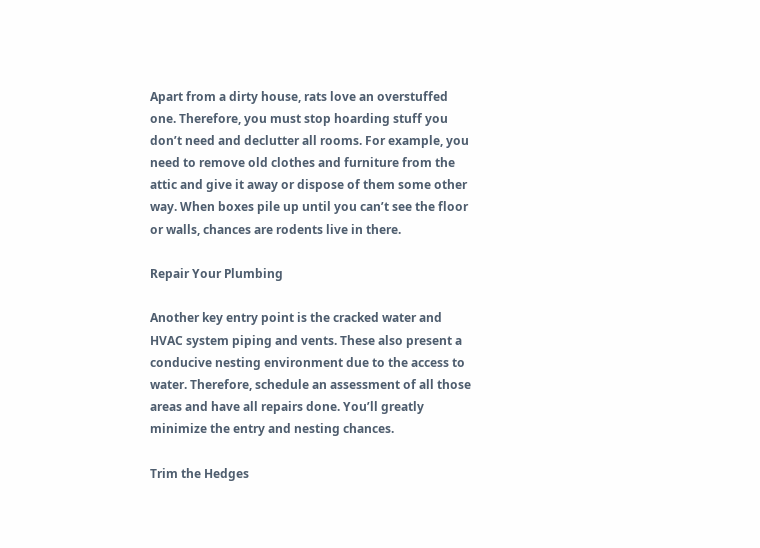Apart from a dirty house, rats love an overstuffed one. Therefore, you must stop hoarding stuff you don’t need and declutter all rooms. For example, you need to remove old clothes and furniture from the attic and give it away or dispose of them some other way. When boxes pile up until you can’t see the floor or walls, chances are rodents live in there.

Repair Your Plumbing

Another key entry point is the cracked water and HVAC system piping and vents. These also present a conducive nesting environment due to the access to water. Therefore, schedule an assessment of all those areas and have all repairs done. You’ll greatly minimize the entry and nesting chances.

Trim the Hedges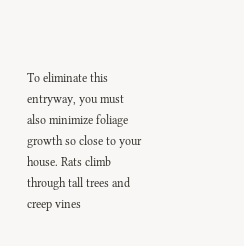To eliminate this entryway, you must also minimize foliage growth so close to your house. Rats climb through tall trees and creep vines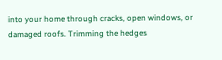into your home through cracks, open windows, or damaged roofs. Trimming the hedges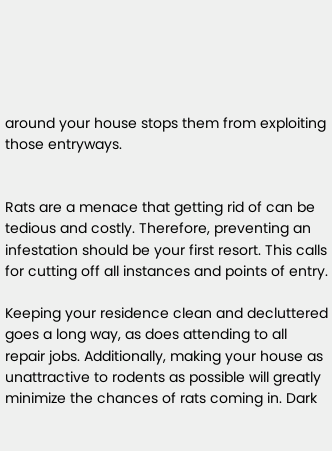around your house stops them from exploiting those entryways.


Rats are a menace that getting rid of can be tedious and costly. Therefore, preventing an infestation should be your first resort. This calls for cutting off all instances and points of entry.

Keeping your residence clean and decluttered goes a long way, as does attending to all repair jobs. Additionally, making your house as unattractive to rodents as possible will greatly minimize the chances of rats coming in. Dark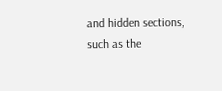and hidden sections, such as the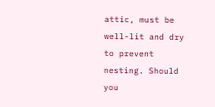attic, must be well-lit and dry to prevent nesting. Should you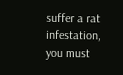suffer a rat infestation, you must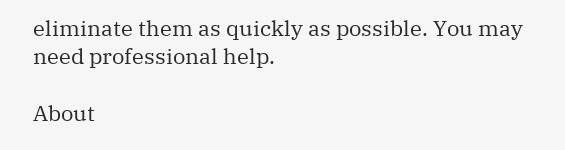eliminate them as quickly as possible. You may need professional help.

About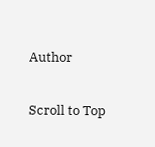Author

Scroll to Top